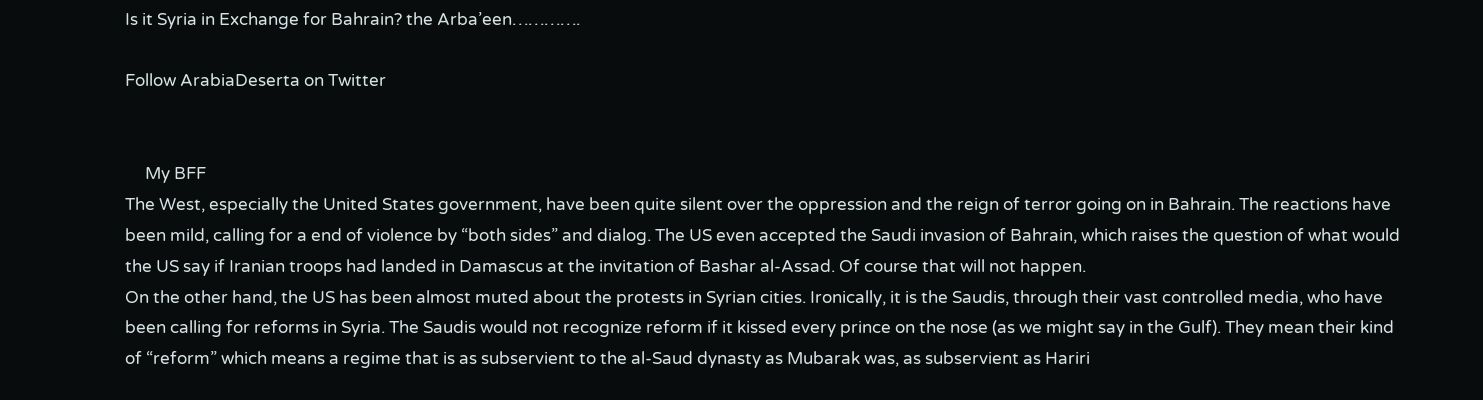Is it Syria in Exchange for Bahrain? the Arba’een………….

Follow ArabiaDeserta on Twitter


     My BFF
The West, especially the United States government, have been quite silent over the oppression and the reign of terror going on in Bahrain. The reactions have been mild, calling for a end of violence by “both sides” and dialog. The US even accepted the Saudi invasion of Bahrain, which raises the question of what would the US say if Iranian troops had landed in Damascus at the invitation of Bashar al-Assad. Of course that will not happen.
On the other hand, the US has been almost muted about the protests in Syrian cities. Ironically, it is the Saudis, through their vast controlled media, who have been calling for reforms in Syria. The Saudis would not recognize reform if it kissed every prince on the nose (as we might say in the Gulf). They mean their kind of “reform” which means a regime that is as subservient to the al-Saud dynasty as Mubarak was, as subservient as Hariri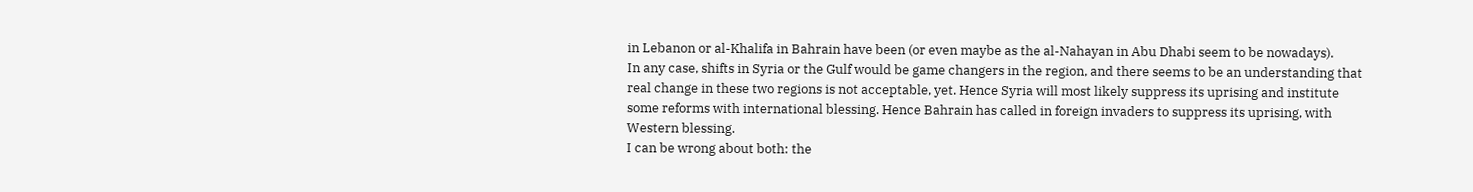in Lebanon or al-Khalifa in Bahrain have been (or even maybe as the al-Nahayan in Abu Dhabi seem to be nowadays).
In any case, shifts in Syria or the Gulf would be game changers in the region, and there seems to be an understanding that real change in these two regions is not acceptable, yet. Hence Syria will most likely suppress its uprising and institute some reforms with international blessing. Hence Bahrain has called in foreign invaders to suppress its uprising, with Western blessing.
I can be wrong about both: the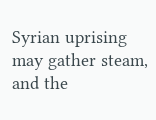Syrian uprising may gather steam, and the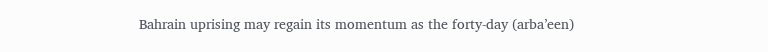Bahrain uprising may regain its momentum as the forty-day (arba’een)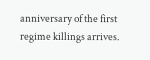anniversary of the first regime killings arrives.